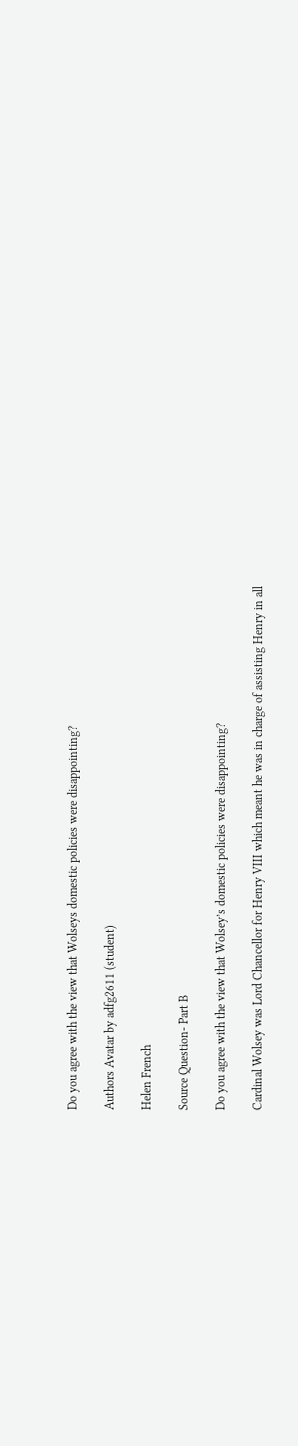Do you agree with the view that Wolseys domestic policies were disappointing?

Authors Avatar by adfg2611 (student)

Helen French

Source Question- Part B

Do you agree with the view that Wolsey’s domestic policies were disappointing?

Cardinal Wolsey was Lord Chancellor for Henry VIII which meant he was in charge of assisting Henry in all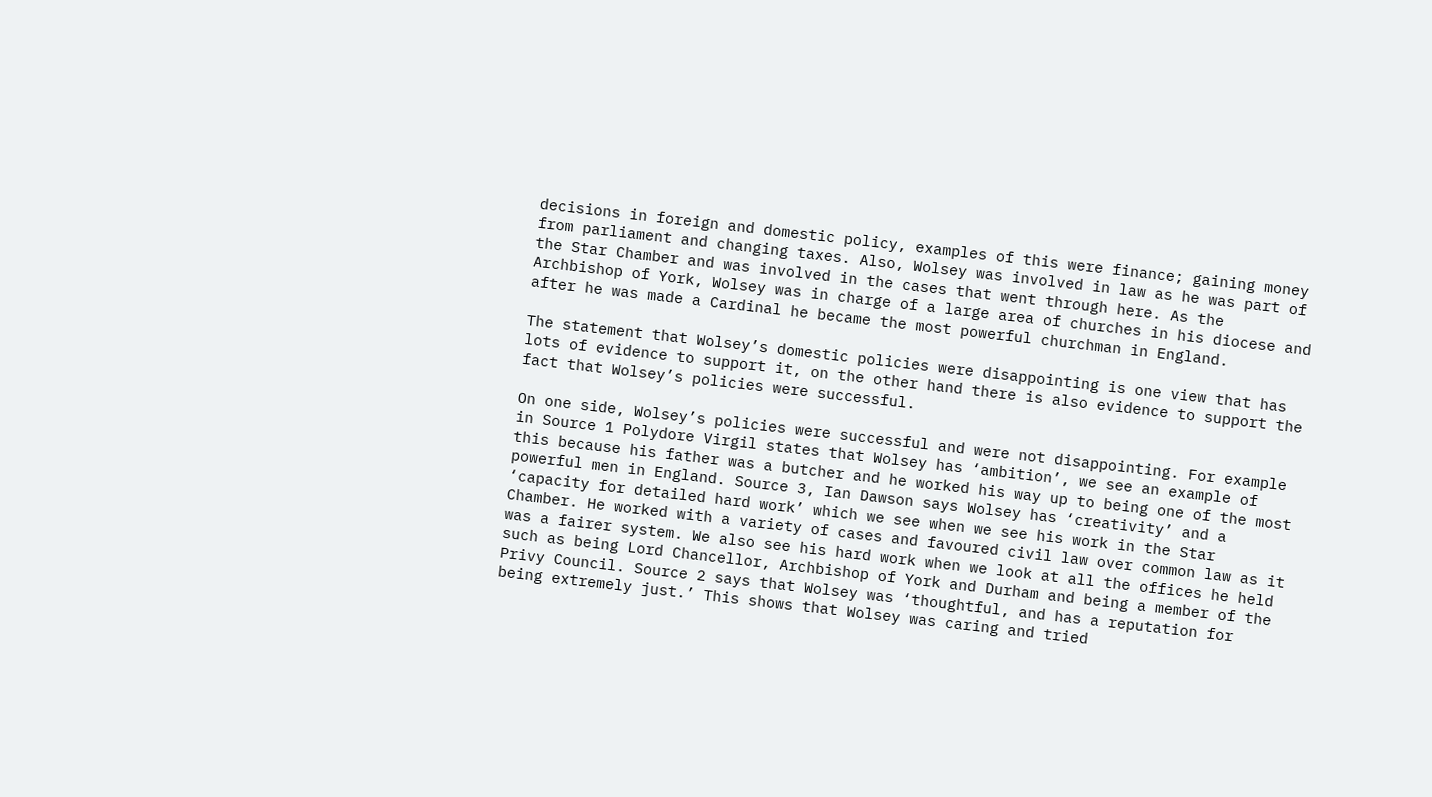decisions in foreign and domestic policy, examples of this were finance; gaining money from parliament and changing taxes. Also, Wolsey was involved in law as he was part of the Star Chamber and was involved in the cases that went through here. As the Archbishop of York, Wolsey was in charge of a large area of churches in his diocese and after he was made a Cardinal he became the most powerful churchman in England.

The statement that Wolsey’s domestic policies were disappointing is one view that has lots of evidence to support it, on the other hand there is also evidence to support the fact that Wolsey’s policies were successful.

On one side, Wolsey’s policies were successful and were not disappointing. For example in Source 1 Polydore Virgil states that Wolsey has ‘ambition’, we see an example of this because his father was a butcher and he worked his way up to being one of the most powerful men in England. Source 3, Ian Dawson says Wolsey has ‘creativity’ and a ‘capacity for detailed hard work’ which we see when we see his work in the Star Chamber. He worked with a variety of cases and favoured civil law over common law as it was a fairer system. We also see his hard work when we look at all the offices he held such as being Lord Chancellor, Archbishop of York and Durham and being a member of the Privy Council. Source 2 says that Wolsey was ‘thoughtful, and has a reputation for being extremely just.’ This shows that Wolsey was caring and tried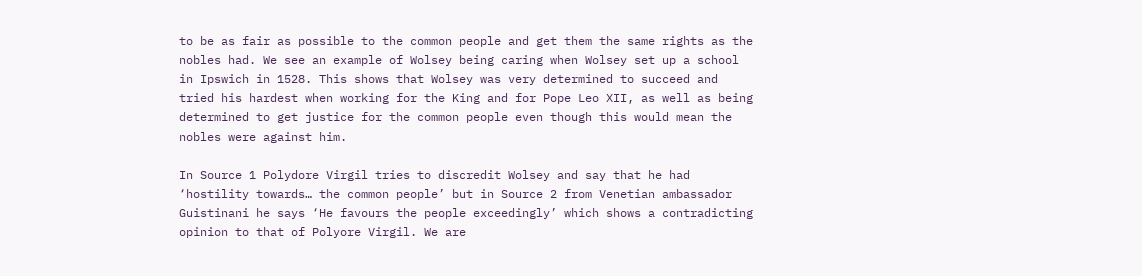to be as fair as possible to the common people and get them the same rights as the nobles had. We see an example of Wolsey being caring when Wolsey set up a school in Ipswich in 1528. This shows that Wolsey was very determined to succeed and tried his hardest when working for the King and for Pope Leo XII, as well as being determined to get justice for the common people even though this would mean the nobles were against him.

In Source 1 Polydore Virgil tries to discredit Wolsey and say that he had ‘hostility towards… the common people’ but in Source 2 from Venetian ambassador Guistinani he says ‘He favours the people exceedingly’ which shows a contradicting opinion to that of Polyore Virgil. We are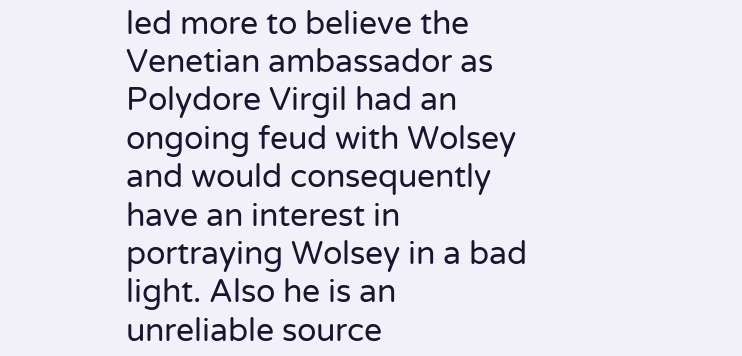led more to believe the Venetian ambassador as Polydore Virgil had an ongoing feud with Wolsey and would consequently have an interest in portraying Wolsey in a bad light. Also he is an unreliable source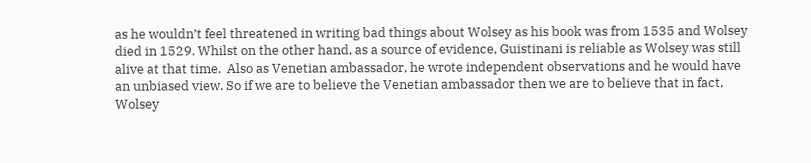as he wouldn’t feel threatened in writing bad things about Wolsey as his book was from 1535 and Wolsey died in 1529. Whilst on the other hand, as a source of evidence, Guistinani is reliable as Wolsey was still alive at that time.  Also as Venetian ambassador, he wrote independent observations and he would have an unbiased view. So if we are to believe the Venetian ambassador then we are to believe that in fact, Wolsey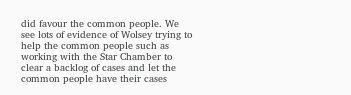did favour the common people. We see lots of evidence of Wolsey trying to help the common people such as working with the Star Chamber to clear a backlog of cases and let the common people have their cases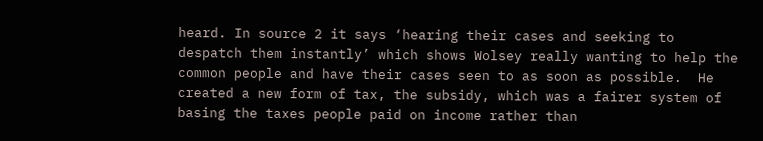heard. In source 2 it says ‘hearing their cases and seeking to despatch them instantly’ which shows Wolsey really wanting to help the common people and have their cases seen to as soon as possible.  He created a new form of tax, the subsidy, which was a fairer system of basing the taxes people paid on income rather than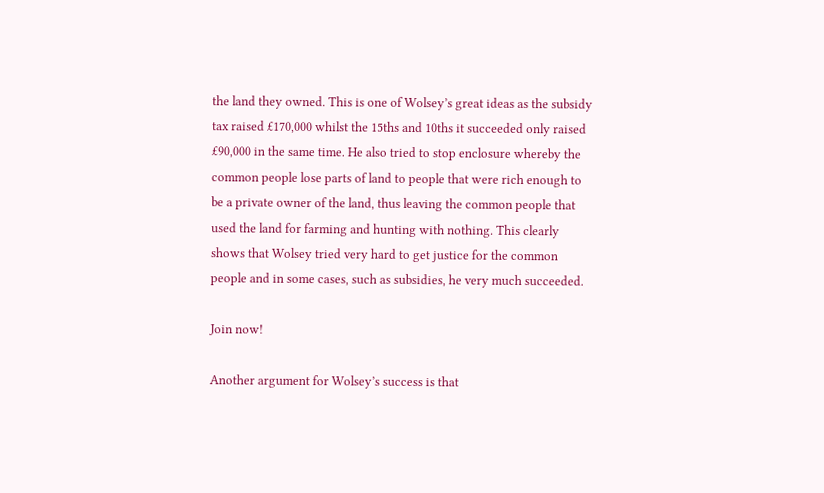the land they owned. This is one of Wolsey’s great ideas as the subsidy tax raised £170,000 whilst the 15ths and 10ths it succeeded only raised £90,000 in the same time. He also tried to stop enclosure whereby the common people lose parts of land to people that were rich enough to be a private owner of the land, thus leaving the common people that used the land for farming and hunting with nothing. This clearly shows that Wolsey tried very hard to get justice for the common people and in some cases, such as subsidies, he very much succeeded.

Join now!

Another argument for Wolsey’s success is that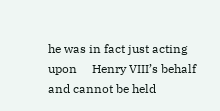he was in fact just acting upon     Henry VIII’s behalf and cannot be held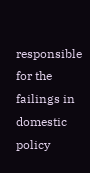responsible for the failings in domestic policy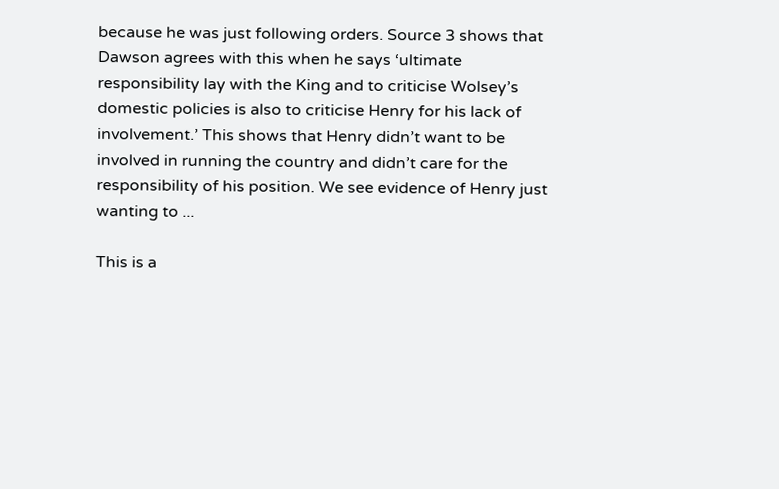because he was just following orders. Source 3 shows that Dawson agrees with this when he says ‘ultimate responsibility lay with the King and to criticise Wolsey’s domestic policies is also to criticise Henry for his lack of involvement.’ This shows that Henry didn’t want to be involved in running the country and didn’t care for the responsibility of his position. We see evidence of Henry just wanting to ...

This is a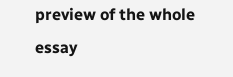preview of the whole essay